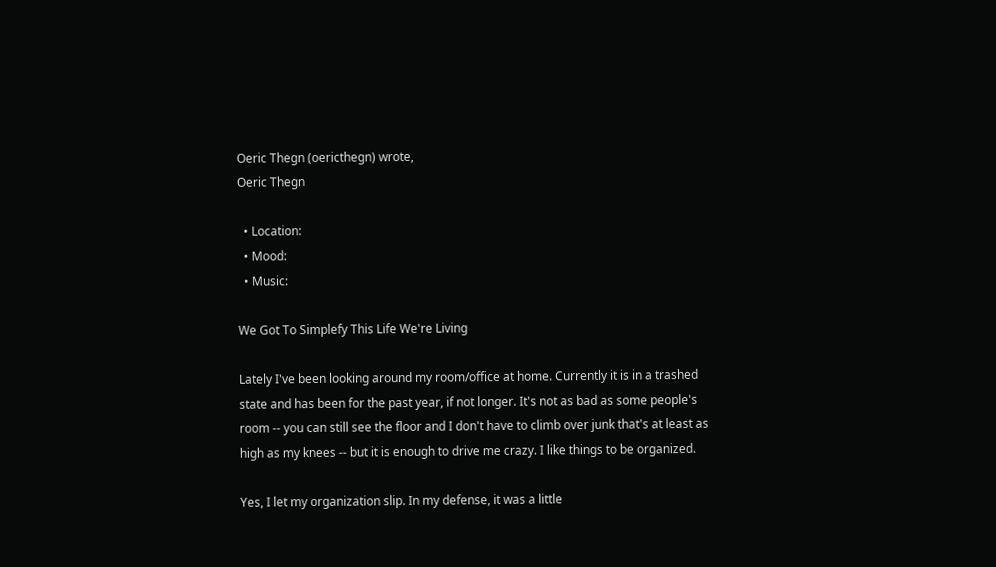Oeric Thegn (oericthegn) wrote,
Oeric Thegn

  • Location:
  • Mood:
  • Music:

We Got To Simplefy This Life We're Living

Lately I've been looking around my room/office at home. Currently it is in a trashed state and has been for the past year, if not longer. It's not as bad as some people's room -- you can still see the floor and I don't have to climb over junk that's at least as high as my knees -- but it is enough to drive me crazy. I like things to be organized.

Yes, I let my organization slip. In my defense, it was a little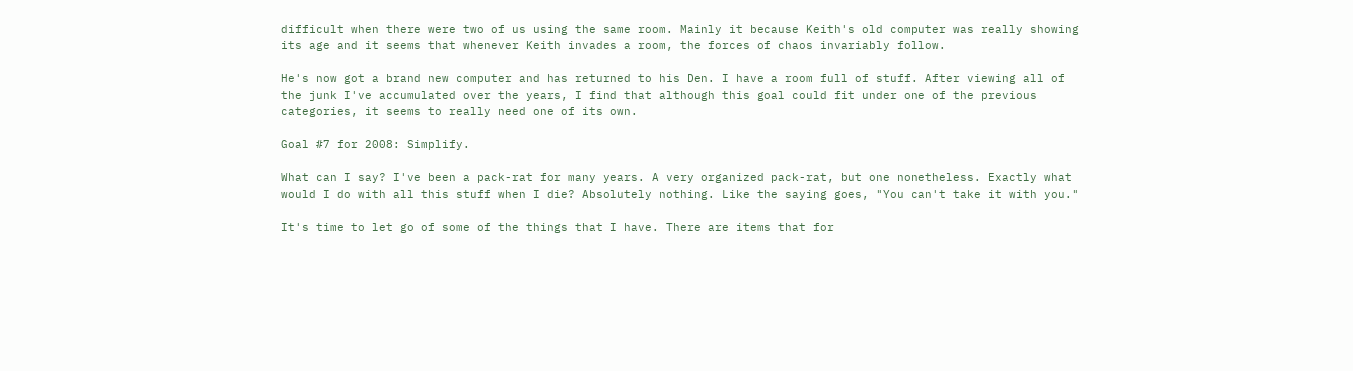difficult when there were two of us using the same room. Mainly it because Keith's old computer was really showing its age and it seems that whenever Keith invades a room, the forces of chaos invariably follow.

He's now got a brand new computer and has returned to his Den. I have a room full of stuff. After viewing all of the junk I've accumulated over the years, I find that although this goal could fit under one of the previous categories, it seems to really need one of its own.

Goal #7 for 2008: Simplify.

What can I say? I've been a pack-rat for many years. A very organized pack-rat, but one nonetheless. Exactly what would I do with all this stuff when I die? Absolutely nothing. Like the saying goes, "You can't take it with you."

It's time to let go of some of the things that I have. There are items that for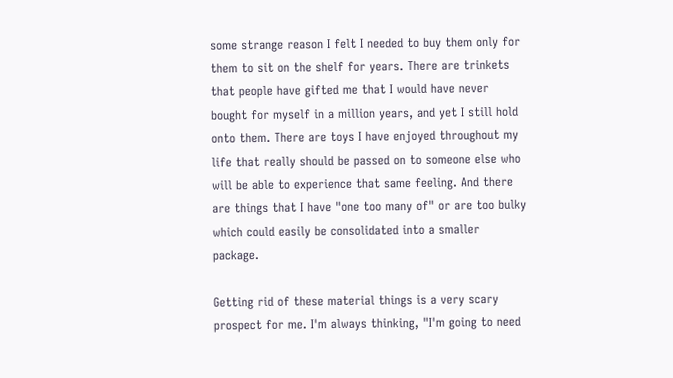some strange reason I felt I needed to buy them only for them to sit on the shelf for years. There are trinkets that people have gifted me that I would have never bought for myself in a million years, and yet I still hold onto them. There are toys I have enjoyed throughout my life that really should be passed on to someone else who will be able to experience that same feeling. And there are things that I have "one too many of" or are too bulky which could easily be consolidated into a smaller package.

Getting rid of these material things is a very scary prospect for me. I'm always thinking, "I'm going to need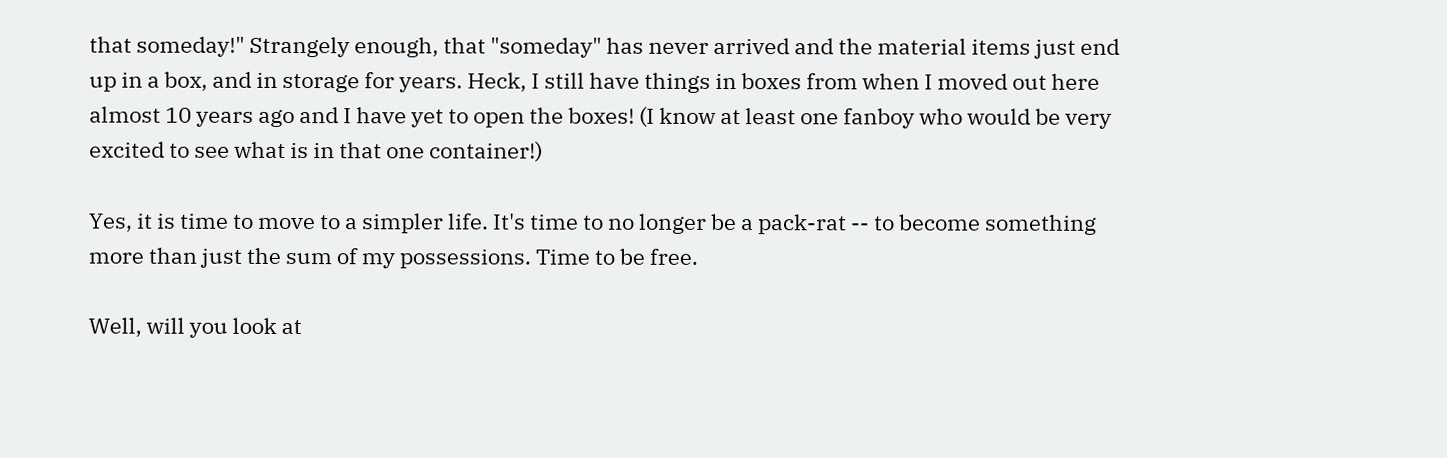that someday!" Strangely enough, that "someday" has never arrived and the material items just end up in a box, and in storage for years. Heck, I still have things in boxes from when I moved out here almost 10 years ago and I have yet to open the boxes! (I know at least one fanboy who would be very excited to see what is in that one container!)

Yes, it is time to move to a simpler life. It's time to no longer be a pack-rat -- to become something more than just the sum of my possessions. Time to be free.

Well, will you look at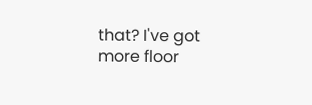that? I've got more floor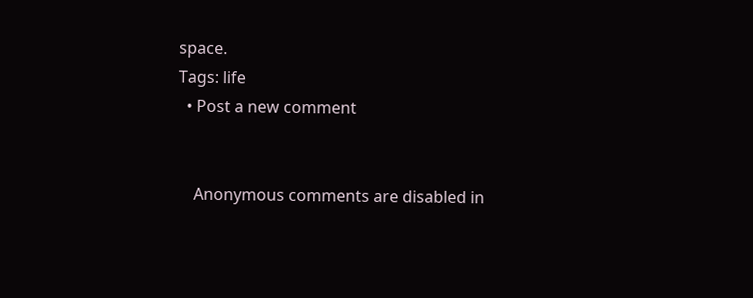space.
Tags: life
  • Post a new comment


    Anonymous comments are disabled in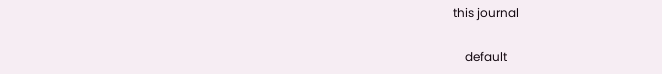this journal

    default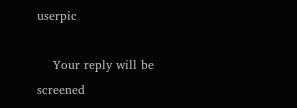userpic

    Your reply will be screened